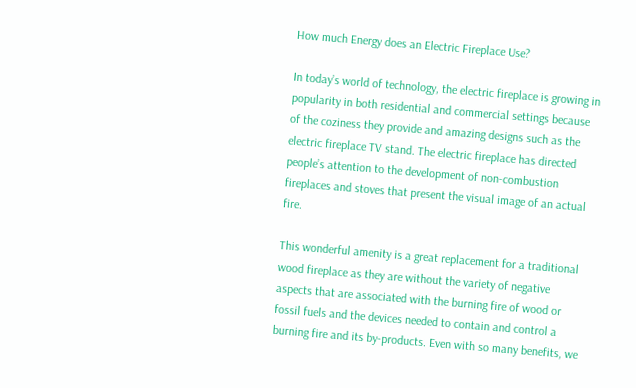How much Energy does an Electric Fireplace Use?

In today’s world of technology, the electric fireplace is growing in popularity in both residential and commercial settings because of the coziness they provide and amazing designs such as the electric fireplace TV stand. The electric fireplace has directed people’s attention to the development of non-combustion fireplaces and stoves that present the visual image of an actual fire.

This wonderful amenity is a great replacement for a traditional wood fireplace as they are without the variety of negative aspects that are associated with the burning fire of wood or fossil fuels and the devices needed to contain and control a burning fire and its by-products. Even with so many benefits, we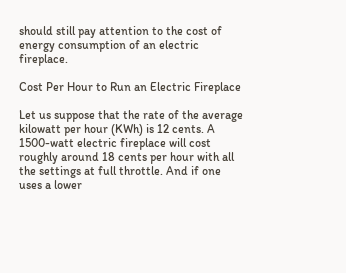should still pay attention to the cost of energy consumption of an electric fireplace.

Cost Per Hour to Run an Electric Fireplace

Let us suppose that the rate of the average kilowatt per hour (KWh) is 12 cents. A 1500-watt electric fireplace will cost roughly around 18 cents per hour with all the settings at full throttle. And if one uses a lower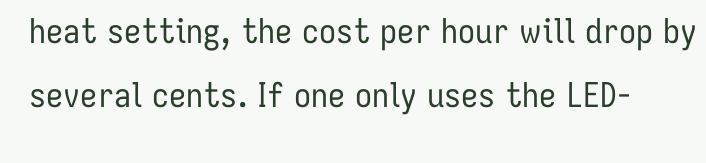heat setting, the cost per hour will drop by several cents. If one only uses the LED-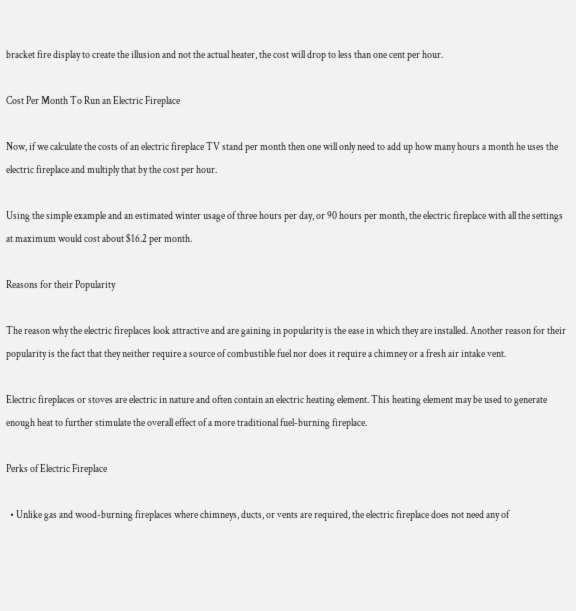bracket fire display to create the illusion and not the actual heater, the cost will drop to less than one cent per hour.

Cost Per Month To Run an Electric Fireplace

Now, if we calculate the costs of an electric fireplace TV stand per month then one will only need to add up how many hours a month he uses the electric fireplace and multiply that by the cost per hour.

Using the simple example and an estimated winter usage of three hours per day, or 90 hours per month, the electric fireplace with all the settings at maximum would cost about $16.2 per month.

Reasons for their Popularity

The reason why the electric fireplaces look attractive and are gaining in popularity is the ease in which they are installed. Another reason for their popularity is the fact that they neither require a source of combustible fuel nor does it require a chimney or a fresh air intake vent.

Electric fireplaces or stoves are electric in nature and often contain an electric heating element. This heating element may be used to generate enough heat to further stimulate the overall effect of a more traditional fuel-burning fireplace.

Perks of Electric Fireplace

  • Unlike gas and wood-burning fireplaces where chimneys, ducts, or vents are required, the electric fireplace does not need any of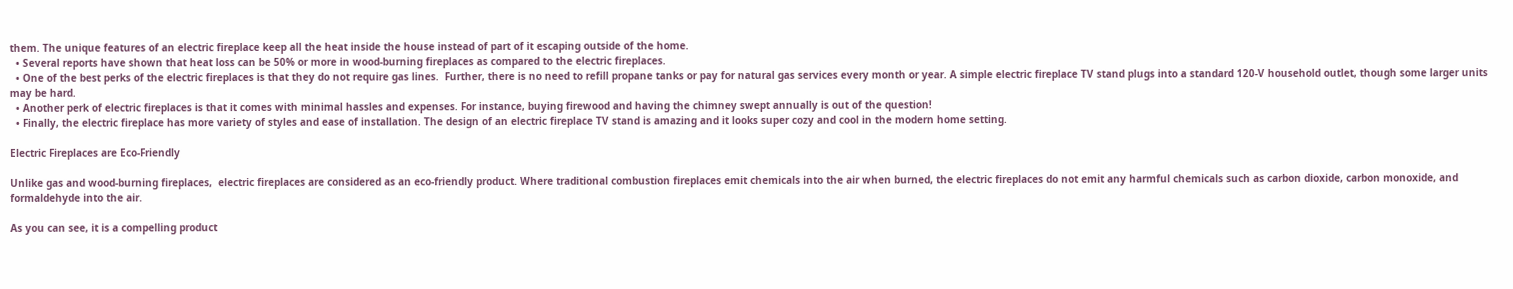them. The unique features of an electric fireplace keep all the heat inside the house instead of part of it escaping outside of the home.
  • Several reports have shown that heat loss can be 50% or more in wood-burning fireplaces as compared to the electric fireplaces.
  • One of the best perks of the electric fireplaces is that they do not require gas lines.  Further, there is no need to refill propane tanks or pay for natural gas services every month or year. A simple electric fireplace TV stand plugs into a standard 120-V household outlet, though some larger units may be hard.
  • Another perk of electric fireplaces is that it comes with minimal hassles and expenses. For instance, buying firewood and having the chimney swept annually is out of the question!
  • Finally, the electric fireplace has more variety of styles and ease of installation. The design of an electric fireplace TV stand is amazing and it looks super cozy and cool in the modern home setting.

Electric Fireplaces are Eco-Friendly

Unlike gas and wood-burning fireplaces,  electric fireplaces are considered as an eco-friendly product. Where traditional combustion fireplaces emit chemicals into the air when burned, the electric fireplaces do not emit any harmful chemicals such as carbon dioxide, carbon monoxide, and formaldehyde into the air.

As you can see, it is a compelling product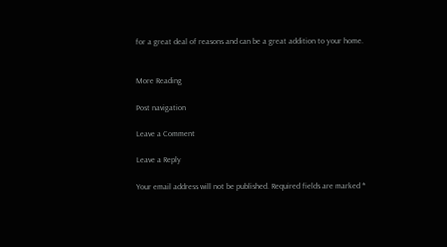for a great deal of reasons and can be a great addition to your home.


More Reading

Post navigation

Leave a Comment

Leave a Reply

Your email address will not be published. Required fields are marked *